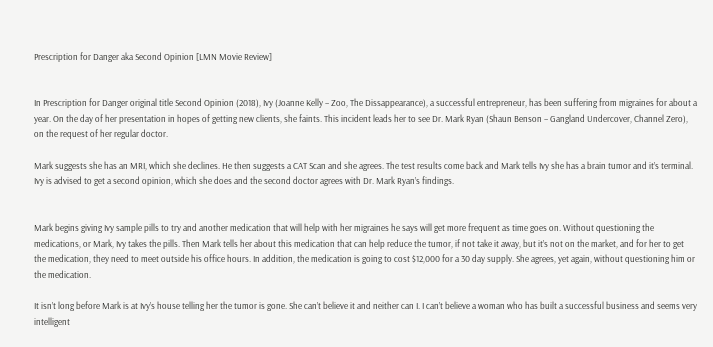Prescription for Danger aka Second Opinion [LMN Movie Review]


In Prescription for Danger original title Second Opinion (2018), Ivy (Joanne Kelly – Zoo, The Dissappearance), a successful entrepreneur, has been suffering from migraines for about a year. On the day of her presentation in hopes of getting new clients, she faints. This incident leads her to see Dr. Mark Ryan (Shaun Benson – Gangland Undercover, Channel Zero), on the request of her regular doctor.

Mark suggests she has an MRI, which she declines. He then suggests a CAT Scan and she agrees. The test results come back and Mark tells Ivy she has a brain tumor and it’s terminal. Ivy is advised to get a second opinion, which she does and the second doctor agrees with Dr. Mark Ryan’s findings.


Mark begins giving Ivy sample pills to try and another medication that will help with her migraines he says will get more frequent as time goes on. Without questioning the medications, or Mark, Ivy takes the pills. Then Mark tells her about this medication that can help reduce the tumor, if not take it away, but it’s not on the market, and for her to get the medication, they need to meet outside his office hours. In addition, the medication is going to cost $12,000 for a 30 day supply. She agrees, yet again, without questioning him or the medication.

It isn’t long before Mark is at Ivy’s house telling her the tumor is gone. She can’t believe it and neither can I. I can’t believe a woman who has built a successful business and seems very intelligent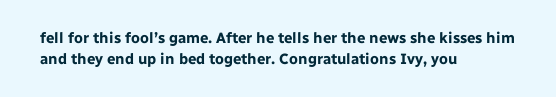fell for this fool’s game. After he tells her the news she kisses him and they end up in bed together. Congratulations Ivy, you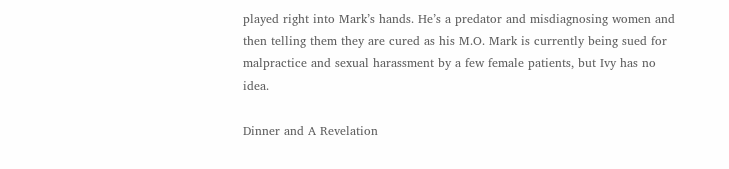played right into Mark’s hands. He’s a predator and misdiagnosing women and then telling them they are cured as his M.O. Mark is currently being sued for malpractice and sexual harassment by a few female patients, but Ivy has no idea.

Dinner and A Revelation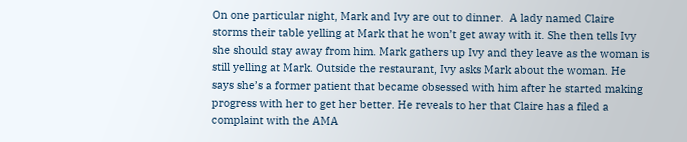On one particular night, Mark and Ivy are out to dinner.  A lady named Claire storms their table yelling at Mark that he won’t get away with it. She then tells Ivy she should stay away from him. Mark gathers up Ivy and they leave as the woman is still yelling at Mark. Outside the restaurant, Ivy asks Mark about the woman. He says she’s a former patient that became obsessed with him after he started making progress with her to get her better. He reveals to her that Claire has a filed a complaint with the AMA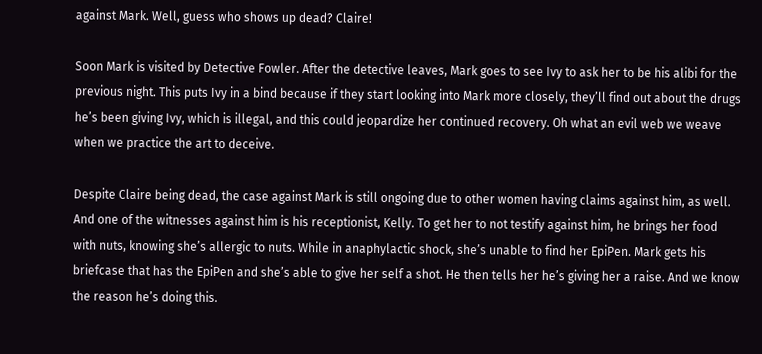against Mark. Well, guess who shows up dead? Claire!

Soon Mark is visited by Detective Fowler. After the detective leaves, Mark goes to see Ivy to ask her to be his alibi for the previous night. This puts Ivy in a bind because if they start looking into Mark more closely, they’ll find out about the drugs he’s been giving Ivy, which is illegal, and this could jeopardize her continued recovery. Oh what an evil web we weave when we practice the art to deceive.

Despite Claire being dead, the case against Mark is still ongoing due to other women having claims against him, as well. And one of the witnesses against him is his receptionist, Kelly. To get her to not testify against him, he brings her food with nuts, knowing she’s allergic to nuts. While in anaphylactic shock, she’s unable to find her EpiPen. Mark gets his briefcase that has the EpiPen and she’s able to give her self a shot. He then tells her he’s giving her a raise. And we know the reason he’s doing this.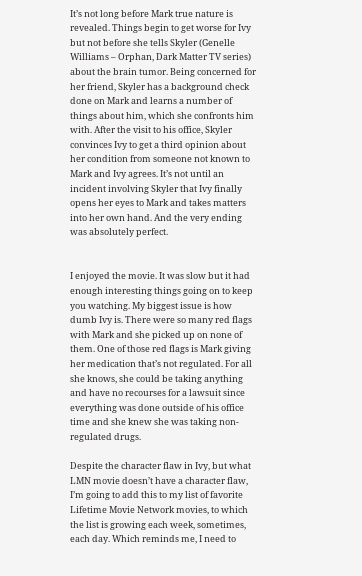It’s not long before Mark true nature is revealed. Things begin to get worse for Ivy but not before she tells Skyler (Genelle Williams – Orphan, Dark Matter TV series) about the brain tumor. Being concerned for her friend, Skyler has a background check done on Mark and learns a number of things about him, which she confronts him with. After the visit to his office, Skyler convinces Ivy to get a third opinion about her condition from someone not known to Mark and Ivy agrees. It’s not until an incident involving Skyler that Ivy finally opens her eyes to Mark and takes matters into her own hand. And the very ending was absolutely perfect.


I enjoyed the movie. It was slow but it had enough interesting things going on to keep you watching. My biggest issue is how dumb Ivy is. There were so many red flags with Mark and she picked up on none of them. One of those red flags is Mark giving her medication that’s not regulated. For all she knows, she could be taking anything and have no recourses for a lawsuit since everything was done outside of his office time and she knew she was taking non-regulated drugs.

Despite the character flaw in Ivy, but what LMN movie doesn’t have a character flaw, I’m going to add this to my list of favorite Lifetime Movie Network movies, to which the list is growing each week, sometimes, each day. Which reminds me, I need to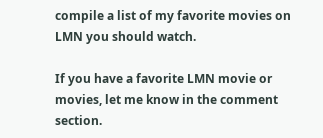compile a list of my favorite movies on LMN you should watch.

If you have a favorite LMN movie or movies, let me know in the comment section.